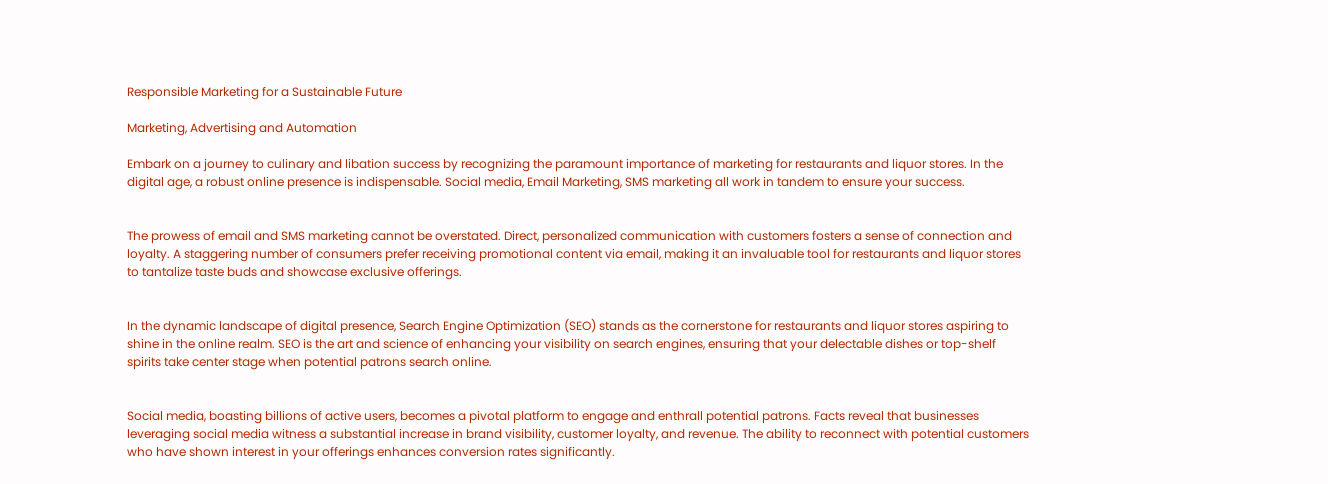Responsible Marketing for a Sustainable Future

Marketing, Advertising and Automation

Embark on a journey to culinary and libation success by recognizing the paramount importance of marketing for restaurants and liquor stores. In the digital age, a robust online presence is indispensable. Social media, Email Marketing, SMS marketing all work in tandem to ensure your success.


The prowess of email and SMS marketing cannot be overstated. Direct, personalized communication with customers fosters a sense of connection and loyalty. A staggering number of consumers prefer receiving promotional content via email, making it an invaluable tool for restaurants and liquor stores to tantalize taste buds and showcase exclusive offerings.


In the dynamic landscape of digital presence, Search Engine Optimization (SEO) stands as the cornerstone for restaurants and liquor stores aspiring to shine in the online realm. SEO is the art and science of enhancing your visibility on search engines, ensuring that your delectable dishes or top-shelf spirits take center stage when potential patrons search online.


Social media, boasting billions of active users, becomes a pivotal platform to engage and enthrall potential patrons. Facts reveal that businesses leveraging social media witness a substantial increase in brand visibility, customer loyalty, and revenue. The ability to reconnect with potential customers who have shown interest in your offerings enhances conversion rates significantly.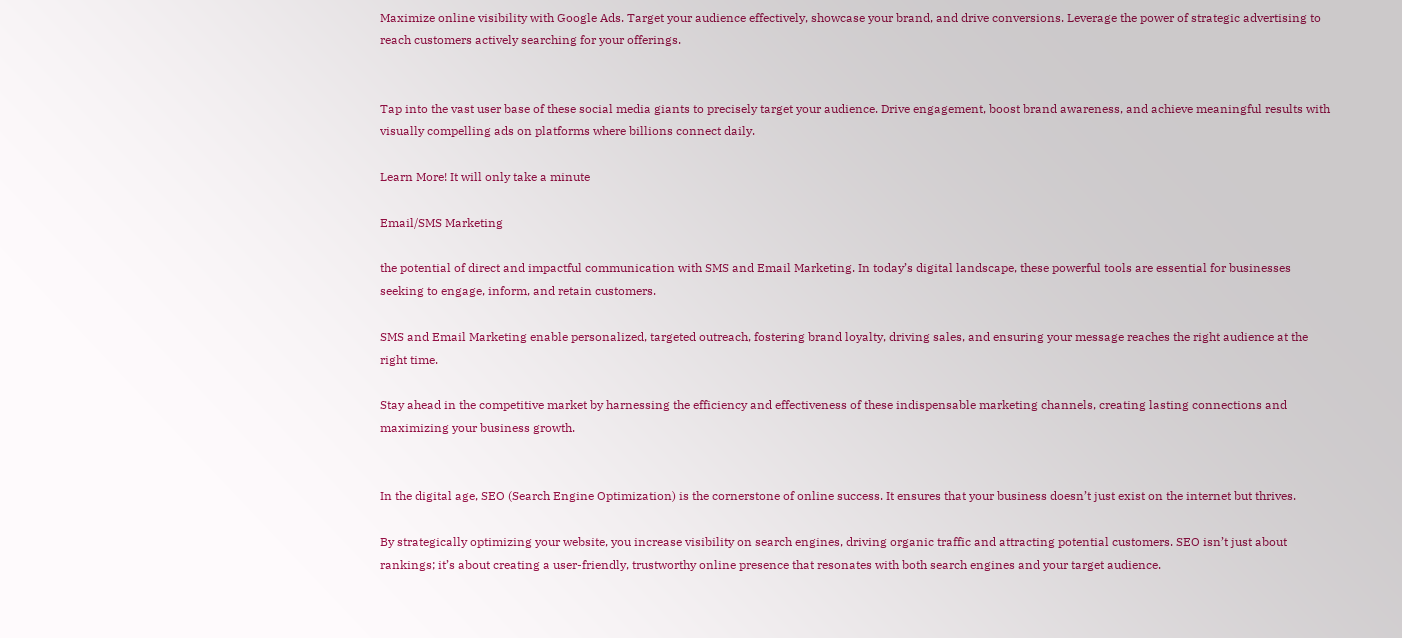Maximize online visibility with Google Ads. Target your audience effectively, showcase your brand, and drive conversions. Leverage the power of strategic advertising to reach customers actively searching for your offerings.


Tap into the vast user base of these social media giants to precisely target your audience. Drive engagement, boost brand awareness, and achieve meaningful results with visually compelling ads on platforms where billions connect daily.

Learn More! It will only take a minute

Email/SMS Marketing

the potential of direct and impactful communication with SMS and Email Marketing. In today’s digital landscape, these powerful tools are essential for businesses seeking to engage, inform, and retain customers.

SMS and Email Marketing enable personalized, targeted outreach, fostering brand loyalty, driving sales, and ensuring your message reaches the right audience at the right time.

Stay ahead in the competitive market by harnessing the efficiency and effectiveness of these indispensable marketing channels, creating lasting connections and maximizing your business growth.


In the digital age, SEO (Search Engine Optimization) is the cornerstone of online success. It ensures that your business doesn’t just exist on the internet but thrives.

By strategically optimizing your website, you increase visibility on search engines, driving organic traffic and attracting potential customers. SEO isn’t just about rankings; it’s about creating a user-friendly, trustworthy online presence that resonates with both search engines and your target audience.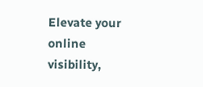Elevate your online visibility,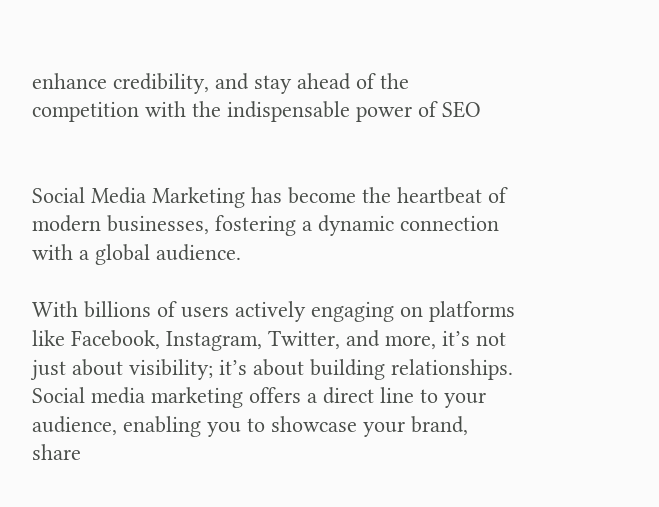enhance credibility, and stay ahead of the competition with the indispensable power of SEO


Social Media Marketing has become the heartbeat of modern businesses, fostering a dynamic connection with a global audience.

With billions of users actively engaging on platforms like Facebook, Instagram, Twitter, and more, it’s not just about visibility; it’s about building relationships. Social media marketing offers a direct line to your audience, enabling you to showcase your brand, share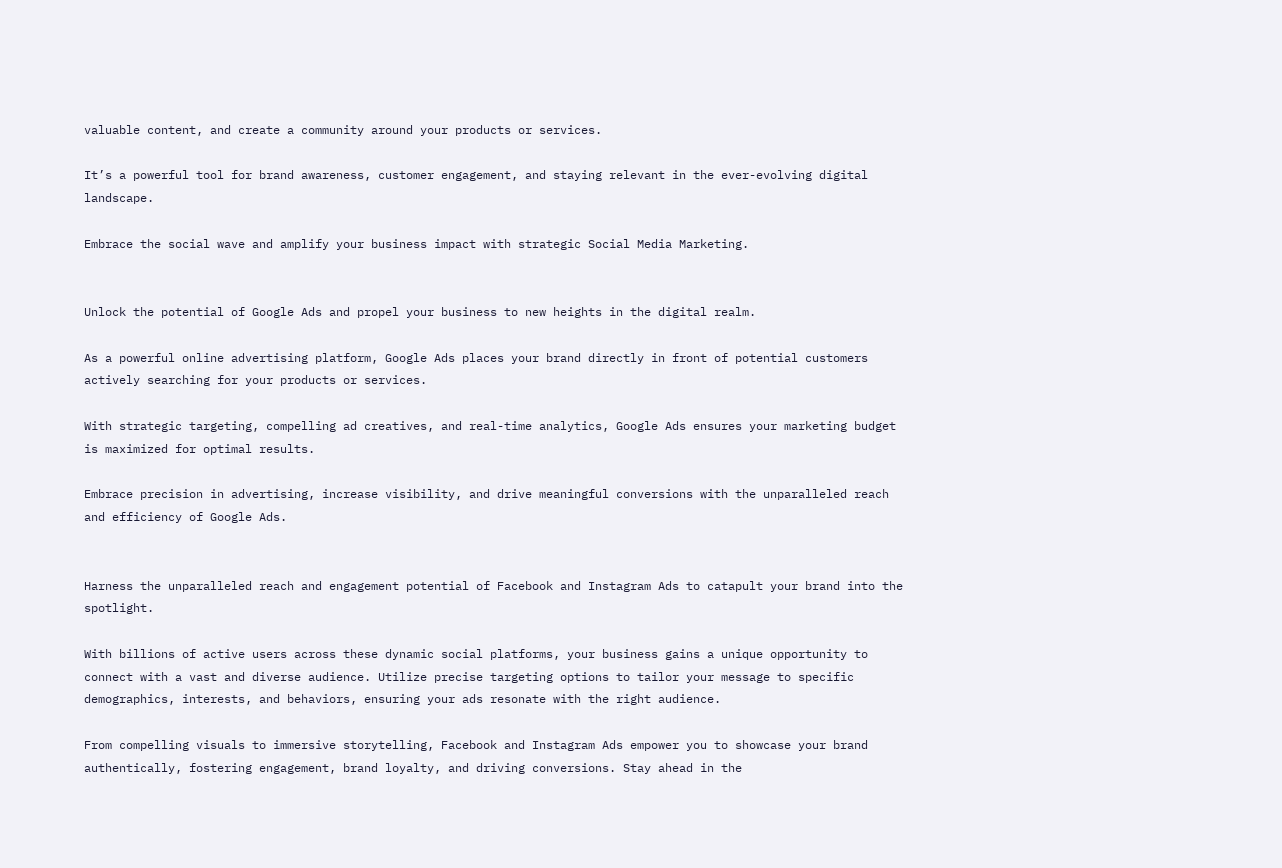valuable content, and create a community around your products or services.

It’s a powerful tool for brand awareness, customer engagement, and staying relevant in the ever-evolving digital landscape.

Embrace the social wave and amplify your business impact with strategic Social Media Marketing.


Unlock the potential of Google Ads and propel your business to new heights in the digital realm.

As a powerful online advertising platform, Google Ads places your brand directly in front of potential customers actively searching for your products or services.

With strategic targeting, compelling ad creatives, and real-time analytics, Google Ads ensures your marketing budget is maximized for optimal results.

Embrace precision in advertising, increase visibility, and drive meaningful conversions with the unparalleled reach and efficiency of Google Ads.


Harness the unparalleled reach and engagement potential of Facebook and Instagram Ads to catapult your brand into the spotlight.

With billions of active users across these dynamic social platforms, your business gains a unique opportunity to connect with a vast and diverse audience. Utilize precise targeting options to tailor your message to specific demographics, interests, and behaviors, ensuring your ads resonate with the right audience.

From compelling visuals to immersive storytelling, Facebook and Instagram Ads empower you to showcase your brand authentically, fostering engagement, brand loyalty, and driving conversions. Stay ahead in the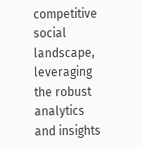competitive social landscape, leveraging the robust analytics and insights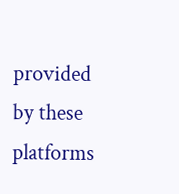provided by these platforms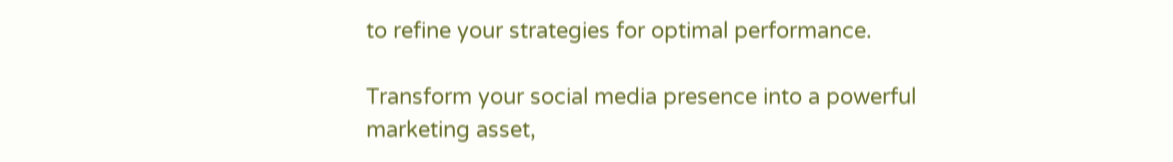to refine your strategies for optimal performance.

Transform your social media presence into a powerful marketing asset,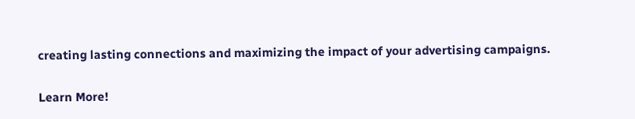creating lasting connections and maximizing the impact of your advertising campaigns.

Learn More!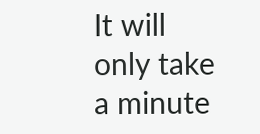It will only take a minute